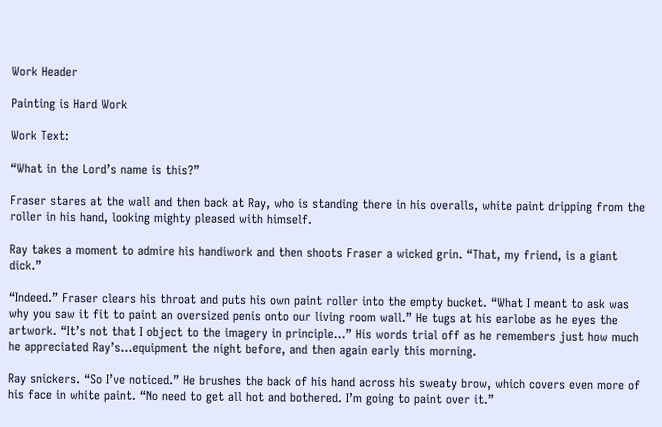Work Header

Painting is Hard Work

Work Text:

“What in the Lord’s name is this?”

Fraser stares at the wall and then back at Ray, who is standing there in his overalls, white paint dripping from the roller in his hand, looking mighty pleased with himself.

Ray takes a moment to admire his handiwork and then shoots Fraser a wicked grin. “That, my friend, is a giant dick.”

“Indeed.” Fraser clears his throat and puts his own paint roller into the empty bucket. “What I meant to ask was why you saw it fit to paint an oversized penis onto our living room wall.” He tugs at his earlobe as he eyes the artwork. “It’s not that I object to the imagery in principle…” His words trial off as he remembers just how much he appreciated Ray’s…equipment the night before, and then again early this morning.

Ray snickers. “So I’ve noticed.” He brushes the back of his hand across his sweaty brow, which covers even more of his face in white paint. “No need to get all hot and bothered. I’m going to paint over it.”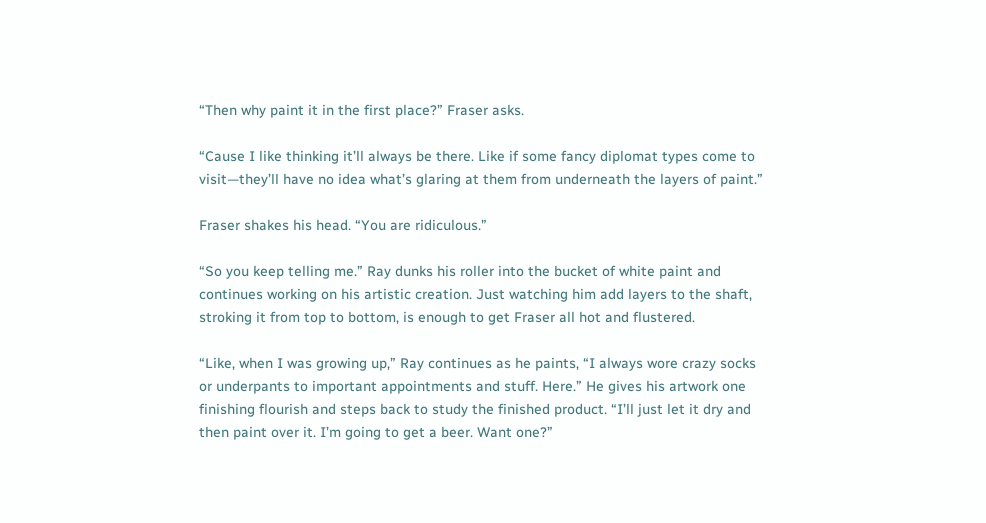“Then why paint it in the first place?” Fraser asks.

“Cause I like thinking it’ll always be there. Like if some fancy diplomat types come to visit—they’ll have no idea what’s glaring at them from underneath the layers of paint.”

Fraser shakes his head. “You are ridiculous.”

“So you keep telling me.” Ray dunks his roller into the bucket of white paint and continues working on his artistic creation. Just watching him add layers to the shaft, stroking it from top to bottom, is enough to get Fraser all hot and flustered.

“Like, when I was growing up,” Ray continues as he paints, “I always wore crazy socks or underpants to important appointments and stuff. Here.” He gives his artwork one finishing flourish and steps back to study the finished product. “I’ll just let it dry and then paint over it. I’m going to get a beer. Want one?”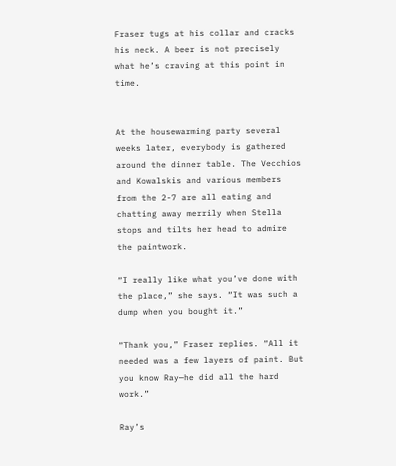Fraser tugs at his collar and cracks his neck. A beer is not precisely what he’s craving at this point in time.


At the housewarming party several weeks later, everybody is gathered around the dinner table. The Vecchios and Kowalskis and various members from the 2-7 are all eating and chatting away merrily when Stella stops and tilts her head to admire the paintwork.

“I really like what you’ve done with the place,” she says. “It was such a dump when you bought it.”

“Thank you,” Fraser replies. “All it needed was a few layers of paint. But you know Ray—he did all the hard work.”

Ray’s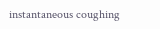instantaneous coughing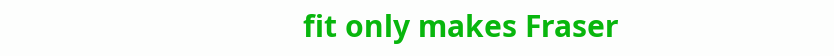fit only makes Fraser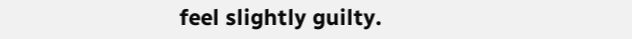feel slightly guilty.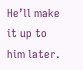He’ll make it up to him later.